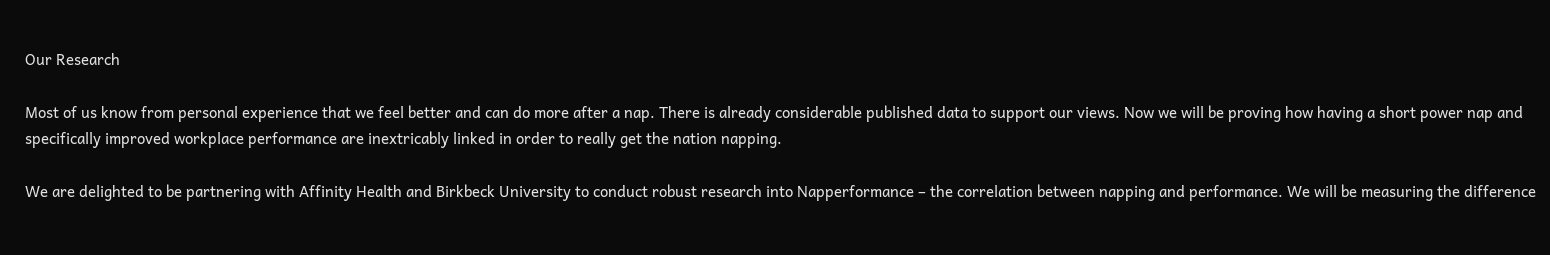Our Research

Most of us know from personal experience that we feel better and can do more after a nap. There is already considerable published data to support our views. Now we will be proving how having a short power nap and specifically improved workplace performance are inextricably linked in order to really get the nation napping.

We are delighted to be partnering with Affinity Health and Birkbeck University to conduct robust research into Napperformance – the correlation between napping and performance. We will be measuring the difference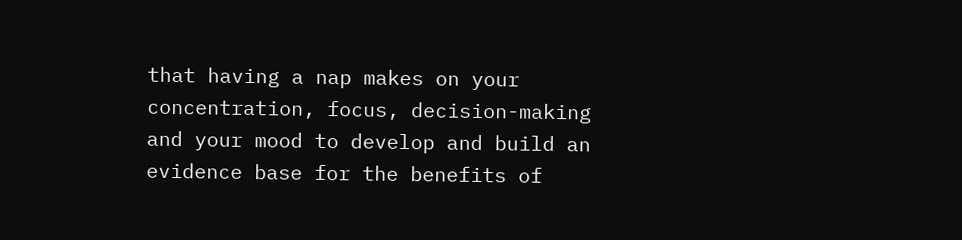that having a nap makes on your concentration, focus, decision-making and your mood to develop and build an evidence base for the benefits of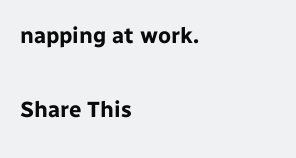napping at work.

Share This